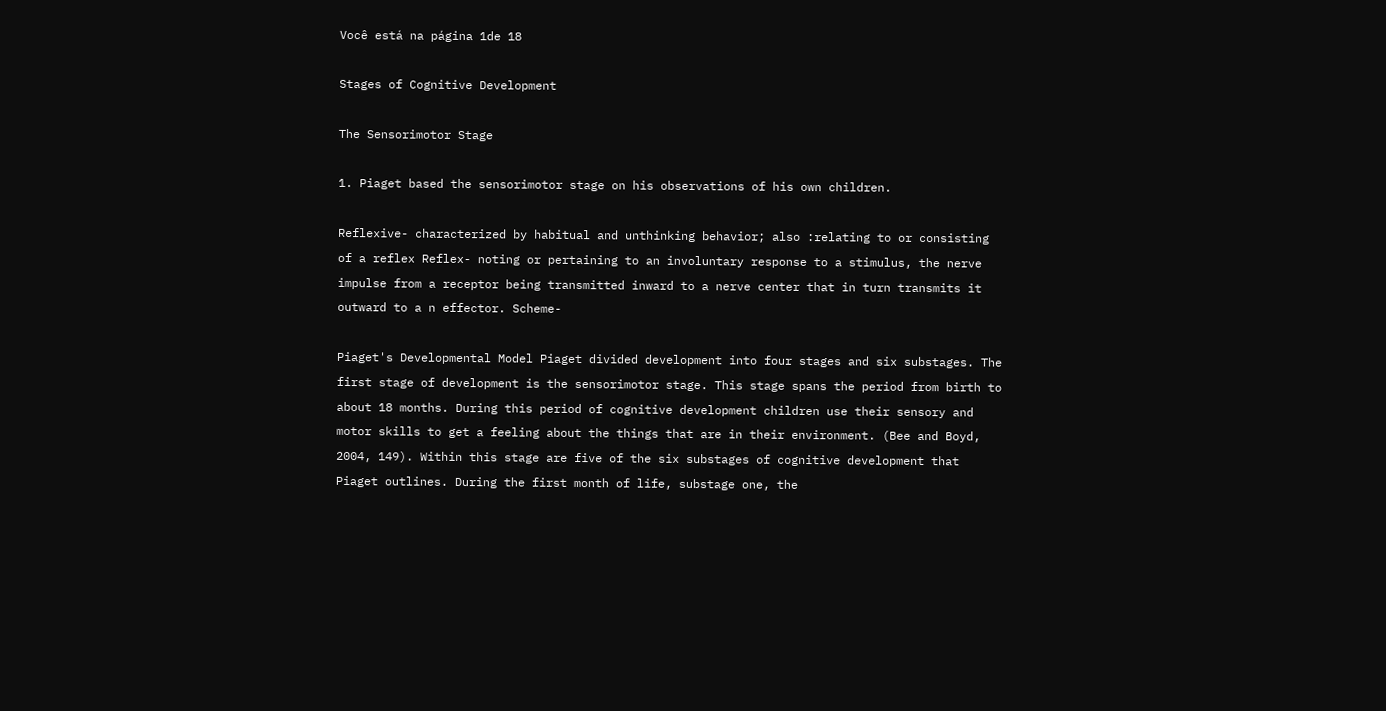Você está na página 1de 18

Stages of Cognitive Development

The Sensorimotor Stage

1. Piaget based the sensorimotor stage on his observations of his own children.

Reflexive- characterized by habitual and unthinking behavior; also :relating to or consisting of a reflex Reflex- noting or pertaining to an involuntary response to a stimulus, the nerve impulse from a receptor being transmitted inward to a nerve center that in turn transmits it outward to a n effector. Scheme-

Piaget's Developmental Model Piaget divided development into four stages and six substages. The first stage of development is the sensorimotor stage. This stage spans the period from birth to about 18 months. During this period of cognitive development children use their sensory and motor skills to get a feeling about the things that are in their environment. (Bee and Boyd, 2004, 149). Within this stage are five of the six substages of cognitive development that Piaget outlines. During the first month of life, substage one, the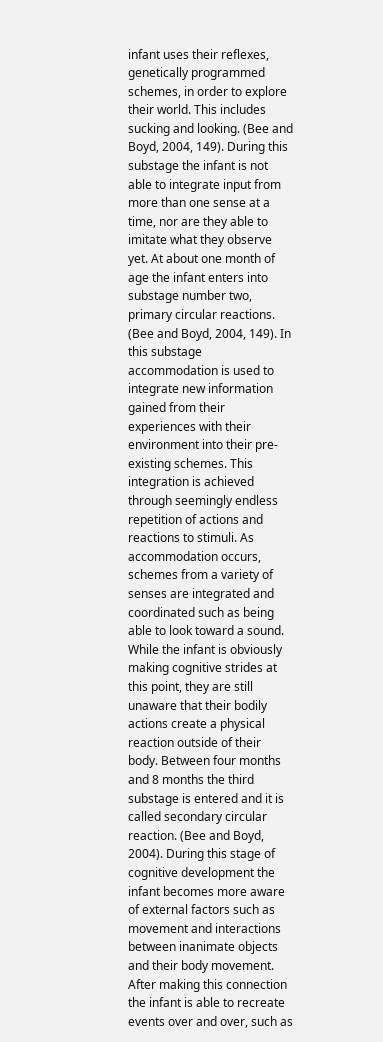infant uses their reflexes, genetically programmed schemes, in order to explore their world. This includes sucking and looking. (Bee and Boyd, 2004, 149). During this substage the infant is not able to integrate input from more than one sense at a time, nor are they able to imitate what they observe yet. At about one month of age the infant enters into substage number two, primary circular reactions. (Bee and Boyd, 2004, 149). In this substage accommodation is used to integrate new information gained from their experiences with their environment into their pre-existing schemes. This integration is achieved through seemingly endless repetition of actions and reactions to stimuli. As accommodation occurs, schemes from a variety of senses are integrated and coordinated such as being able to look toward a sound. While the infant is obviously making cognitive strides at this point, they are still unaware that their bodily actions create a physical reaction outside of their body. Between four months and 8 months the third substage is entered and it is called secondary circular reaction. (Bee and Boyd, 2004). During this stage of cognitive development the infant becomes more aware of external factors such as movement and interactions between inanimate objects and their body movement. After making this connection the infant is able to recreate events over and over, such as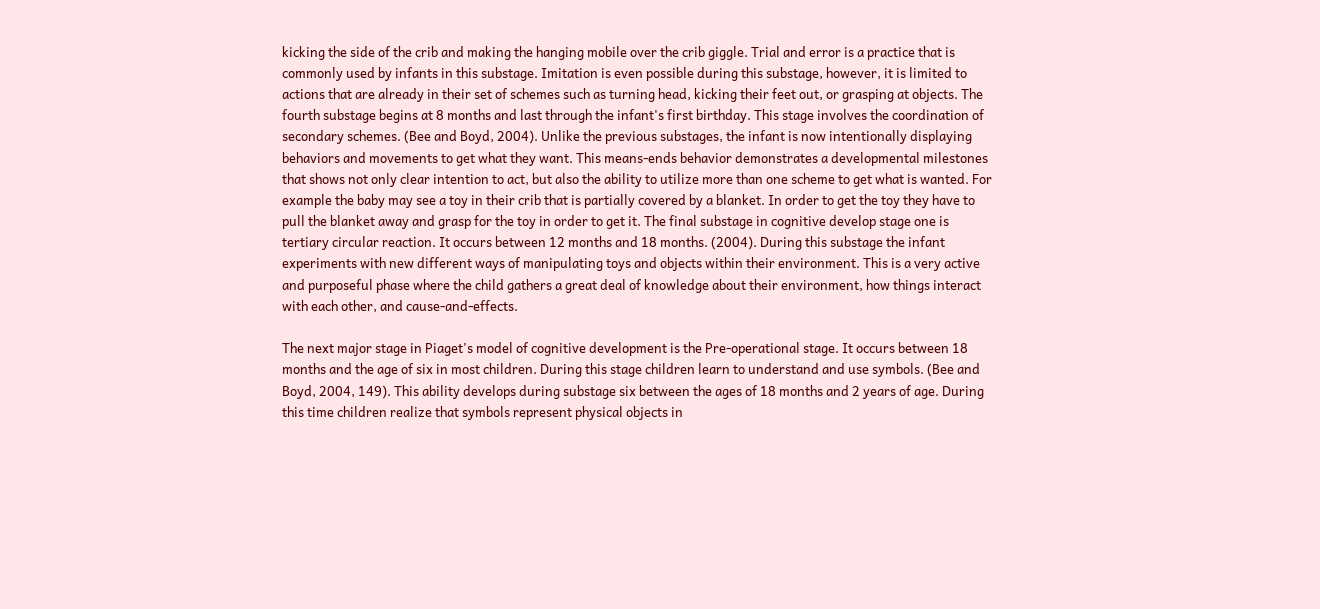kicking the side of the crib and making the hanging mobile over the crib giggle. Trial and error is a practice that is commonly used by infants in this substage. Imitation is even possible during this substage, however, it is limited to actions that are already in their set of schemes such as turning head, kicking their feet out, or grasping at objects. The fourth substage begins at 8 months and last through the infant's first birthday. This stage involves the coordination of secondary schemes. (Bee and Boyd, 2004). Unlike the previous substages, the infant is now intentionally displaying behaviors and movements to get what they want. This means-ends behavior demonstrates a developmental milestones that shows not only clear intention to act, but also the ability to utilize more than one scheme to get what is wanted. For example the baby may see a toy in their crib that is partially covered by a blanket. In order to get the toy they have to pull the blanket away and grasp for the toy in order to get it. The final substage in cognitive develop stage one is tertiary circular reaction. It occurs between 12 months and 18 months. (2004). During this substage the infant experiments with new different ways of manipulating toys and objects within their environment. This is a very active and purposeful phase where the child gathers a great deal of knowledge about their environment, how things interact with each other, and cause-and-effects.

The next major stage in Piaget's model of cognitive development is the Pre-operational stage. It occurs between 18 months and the age of six in most children. During this stage children learn to understand and use symbols. (Bee and Boyd, 2004, 149). This ability develops during substage six between the ages of 18 months and 2 years of age. During this time children realize that symbols represent physical objects in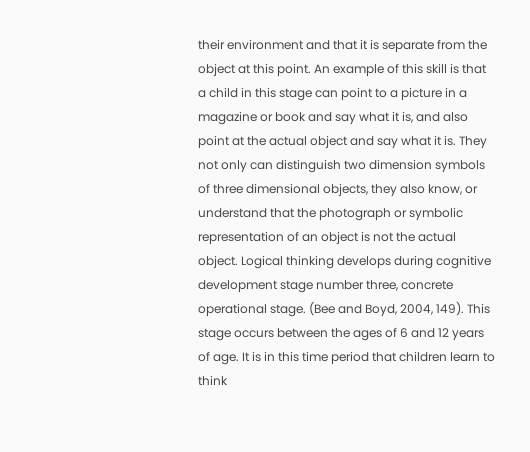their environment and that it is separate from the object at this point. An example of this skill is that a child in this stage can point to a picture in a magazine or book and say what it is, and also point at the actual object and say what it is. They not only can distinguish two dimension symbols of three dimensional objects, they also know, or understand that the photograph or symbolic representation of an object is not the actual object. Logical thinking develops during cognitive development stage number three, concrete operational stage. (Bee and Boyd, 2004, 149). This stage occurs between the ages of 6 and 12 years of age. It is in this time period that children learn to think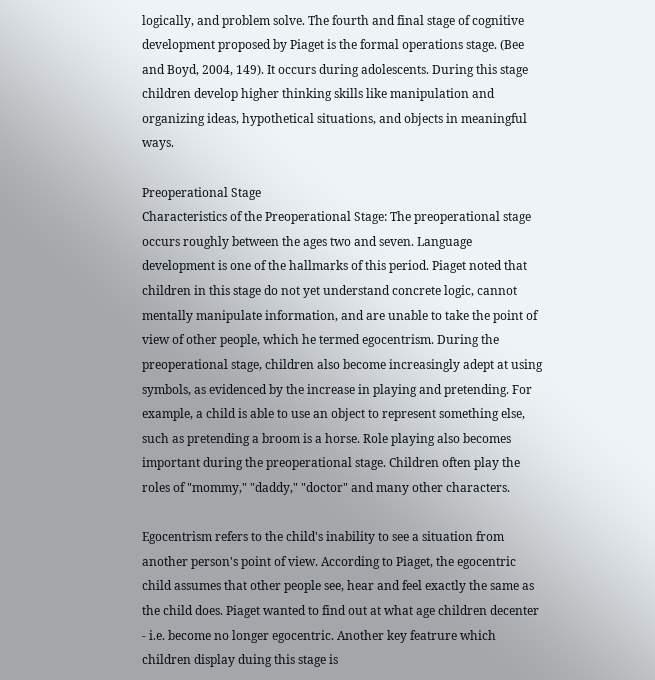logically, and problem solve. The fourth and final stage of cognitive development proposed by Piaget is the formal operations stage. (Bee and Boyd, 2004, 149). It occurs during adolescents. During this stage children develop higher thinking skills like manipulation and organizing ideas, hypothetical situations, and objects in meaningful ways.

Preoperational Stage
Characteristics of the Preoperational Stage: The preoperational stage occurs roughly between the ages two and seven. Language development is one of the hallmarks of this period. Piaget noted that children in this stage do not yet understand concrete logic, cannot mentally manipulate information, and are unable to take the point of view of other people, which he termed egocentrism. During the preoperational stage, children also become increasingly adept at using symbols, as evidenced by the increase in playing and pretending. For example, a child is able to use an object to represent something else, such as pretending a broom is a horse. Role playing also becomes important during the preoperational stage. Children often play the roles of "mommy," "daddy," "doctor" and many other characters.

Egocentrism refers to the child's inability to see a situation from another person's point of view. According to Piaget, the egocentric child assumes that other people see, hear and feel exactly the same as the child does. Piaget wanted to find out at what age children decenter - i.e. become no longer egocentric. Another key featrure which children display duing this stage is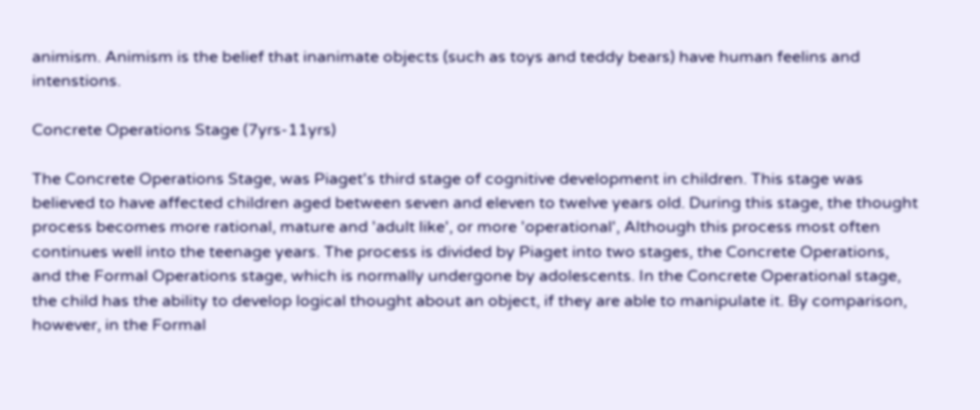animism. Animism is the belief that inanimate objects (such as toys and teddy bears) have human feelins and intenstions.

Concrete Operations Stage (7yrs-11yrs)

The Concrete Operations Stage, was Piaget's third stage of cognitive development in children. This stage was believed to have affected children aged between seven and eleven to twelve years old. During this stage, the thought process becomes more rational, mature and 'adult like', or more 'operational', Although this process most often continues well into the teenage years. The process is divided by Piaget into two stages, the Concrete Operations, and the Formal Operations stage, which is normally undergone by adolescents. In the Concrete Operational stage, the child has the ability to develop logical thought about an object, if they are able to manipulate it. By comparison, however, in the Formal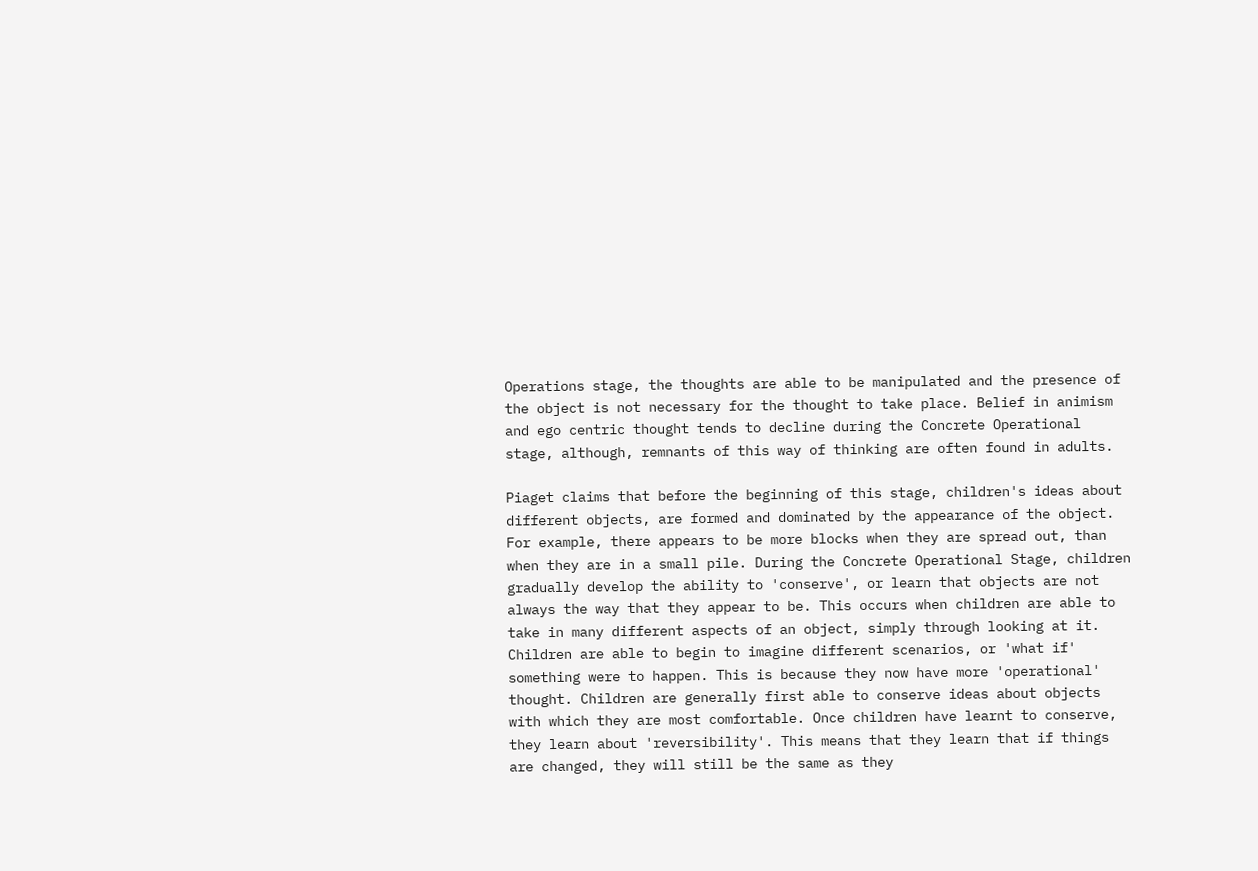Operations stage, the thoughts are able to be manipulated and the presence of the object is not necessary for the thought to take place. Belief in animism and ego centric thought tends to decline during the Concrete Operational stage, although, remnants of this way of thinking are often found in adults.

Piaget claims that before the beginning of this stage, children's ideas about different objects, are formed and dominated by the appearance of the object. For example, there appears to be more blocks when they are spread out, than when they are in a small pile. During the Concrete Operational Stage, children gradually develop the ability to 'conserve', or learn that objects are not always the way that they appear to be. This occurs when children are able to take in many different aspects of an object, simply through looking at it. Children are able to begin to imagine different scenarios, or 'what if' something were to happen. This is because they now have more 'operational' thought. Children are generally first able to conserve ideas about objects with which they are most comfortable. Once children have learnt to conserve, they learn about 'reversibility'. This means that they learn that if things are changed, they will still be the same as they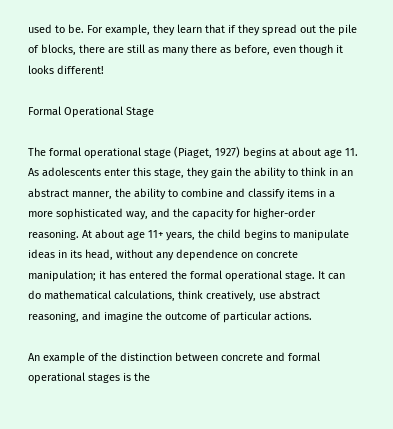used to be. For example, they learn that if they spread out the pile of blocks, there are still as many there as before, even though it looks different!

Formal Operational Stage

The formal operational stage (Piaget, 1927) begins at about age 11. As adolescents enter this stage, they gain the ability to think in an abstract manner, the ability to combine and classify items in a more sophisticated way, and the capacity for higher-order reasoning. At about age 11+ years, the child begins to manipulate ideas in its head, without any dependence on concrete manipulation; it has entered the formal operational stage. It can do mathematical calculations, think creatively, use abstract reasoning, and imagine the outcome of particular actions.

An example of the distinction between concrete and formal operational stages is the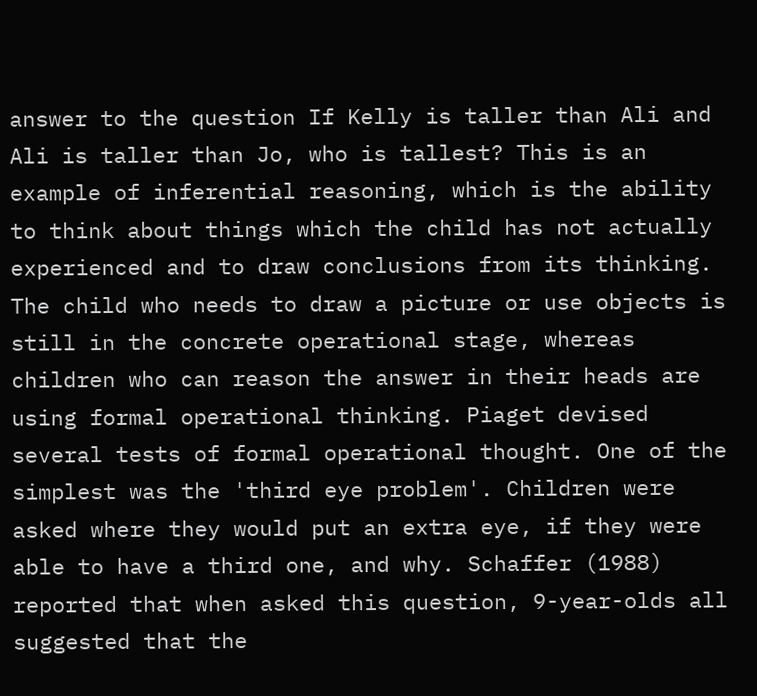answer to the question If Kelly is taller than Ali and Ali is taller than Jo, who is tallest? This is an example of inferential reasoning, which is the ability to think about things which the child has not actually experienced and to draw conclusions from its thinking. The child who needs to draw a picture or use objects is still in the concrete operational stage, whereas children who can reason the answer in their heads are using formal operational thinking. Piaget devised several tests of formal operational thought. One of the simplest was the 'third eye problem'. Children were asked where they would put an extra eye, if they were able to have a third one, and why. Schaffer (1988) reported that when asked this question, 9-year-olds all suggested that the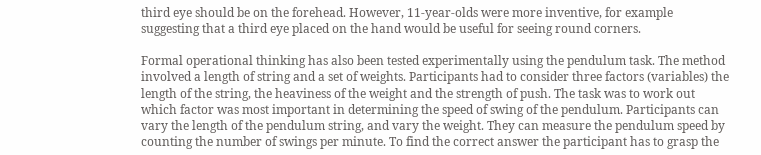third eye should be on the forehead. However, 11-year-olds were more inventive, for example suggesting that a third eye placed on the hand would be useful for seeing round corners.

Formal operational thinking has also been tested experimentally using the pendulum task. The method involved a length of string and a set of weights. Participants had to consider three factors (variables) the length of the string, the heaviness of the weight and the strength of push. The task was to work out which factor was most important in determining the speed of swing of the pendulum. Participants can vary the length of the pendulum string, and vary the weight. They can measure the pendulum speed by counting the number of swings per minute. To find the correct answer the participant has to grasp the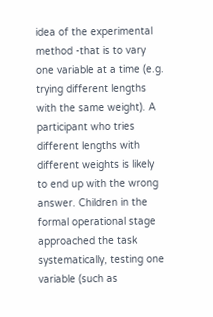idea of the experimental method -that is to vary one variable at a time (e.g. trying different lengths with the same weight). A participant who tries different lengths with different weights is likely to end up with the wrong answer. Children in the formal operational stage approached the task systematically, testing one variable (such as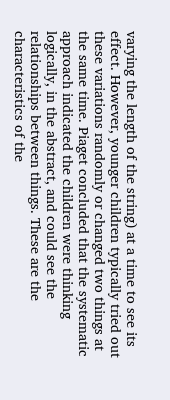varying the length of the string) at a time to see its effect. However, younger children typically tried out these variations randomly or changed two things at the same time. Piaget concluded that the systematic approach indicated the children were thinking logically, in the abstract, and could see the relationships between things. These are the characteristics of the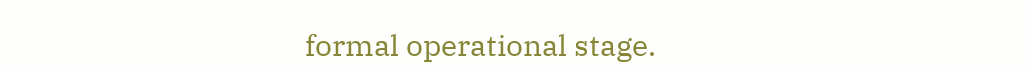formal operational stage.